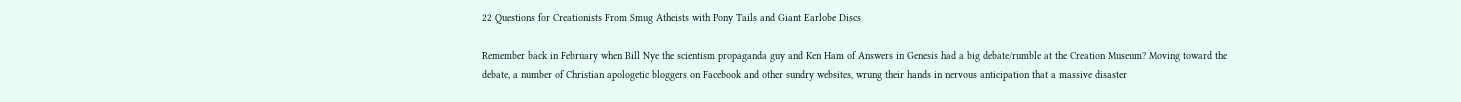22 Questions for Creationists From Smug Atheists with Pony Tails and Giant Earlobe Discs

Remember back in February when Bill Nye the scientism propaganda guy and Ken Ham of Answers in Genesis had a big debate/rumble at the Creation Museum? Moving toward the debate, a number of Christian apologetic bloggers on Facebook and other sundry websites, wrung their hands in nervous anticipation that a massive disaster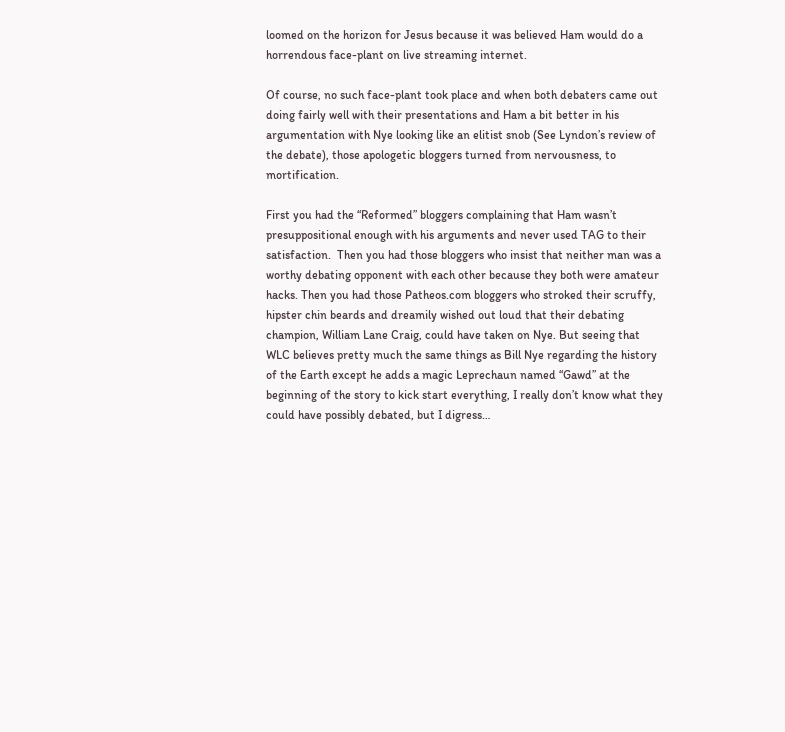loomed on the horizon for Jesus because it was believed Ham would do a horrendous face-plant on live streaming internet.

Of course, no such face-plant took place and when both debaters came out doing fairly well with their presentations and Ham a bit better in his argumentation with Nye looking like an elitist snob (See Lyndon’s review of the debate), those apologetic bloggers turned from nervousness, to mortification.

First you had the “Reformed” bloggers complaining that Ham wasn’t presuppositional enough with his arguments and never used TAG to their satisfaction.  Then you had those bloggers who insist that neither man was a worthy debating opponent with each other because they both were amateur hacks. Then you had those Patheos.com bloggers who stroked their scruffy, hipster chin beards and dreamily wished out loud that their debating champion, William Lane Craig, could have taken on Nye. But seeing that WLC believes pretty much the same things as Bill Nye regarding the history of the Earth except he adds a magic Leprechaun named “Gawd” at the beginning of the story to kick start everything, I really don’t know what they could have possibly debated, but I digress…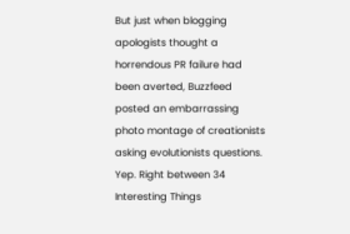But just when blogging apologists thought a horrendous PR failure had been averted, Buzzfeed posted an embarrassing photo montage of creationists asking evolutionists questions. Yep. Right between 34 Interesting Things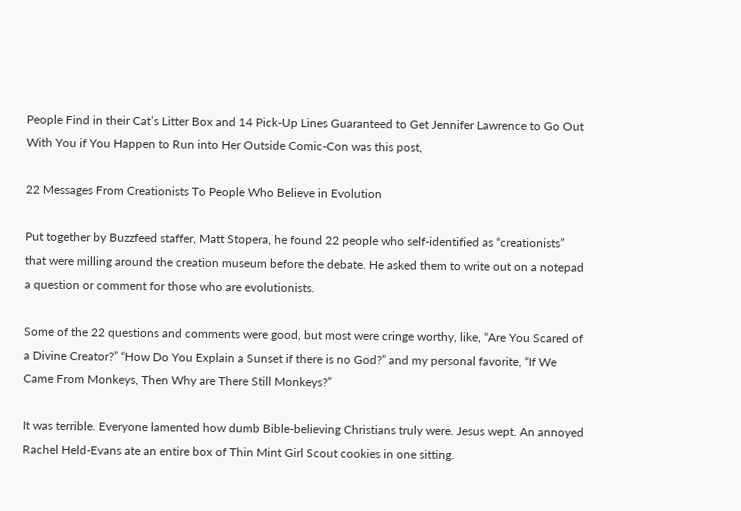People Find in their Cat’s Litter Box and 14 Pick-Up Lines Guaranteed to Get Jennifer Lawrence to Go Out With You if You Happen to Run into Her Outside Comic-Con was this post,

22 Messages From Creationists To People Who Believe in Evolution

Put together by Buzzfeed staffer, Matt Stopera, he found 22 people who self-identified as “creationists” that were milling around the creation museum before the debate. He asked them to write out on a notepad a question or comment for those who are evolutionists.

Some of the 22 questions and comments were good, but most were cringe worthy, like, “Are You Scared of a Divine Creator?” “How Do You Explain a Sunset if there is no God?” and my personal favorite, “If We Came From Monkeys, Then Why are There Still Monkeys?”

It was terrible. Everyone lamented how dumb Bible-believing Christians truly were. Jesus wept. An annoyed Rachel Held-Evans ate an entire box of Thin Mint Girl Scout cookies in one sitting.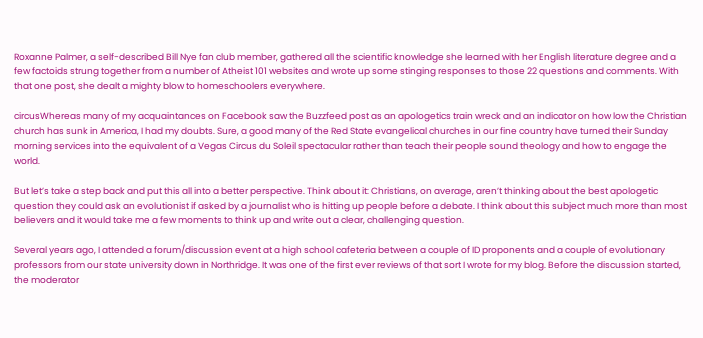Roxanne Palmer, a self-described Bill Nye fan club member, gathered all the scientific knowledge she learned with her English literature degree and a few factoids strung together from a number of Atheist 101 websites and wrote up some stinging responses to those 22 questions and comments. With that one post, she dealt a mighty blow to homeschoolers everywhere.

circusWhereas many of my acquaintances on Facebook saw the Buzzfeed post as an apologetics train wreck and an indicator on how low the Christian church has sunk in America, I had my doubts. Sure, a good many of the Red State evangelical churches in our fine country have turned their Sunday morning services into the equivalent of a Vegas Circus du Soleil spectacular rather than teach their people sound theology and how to engage the world.

But let’s take a step back and put this all into a better perspective. Think about it: Christians, on average, aren’t thinking about the best apologetic question they could ask an evolutionist if asked by a journalist who is hitting up people before a debate. I think about this subject much more than most believers and it would take me a few moments to think up and write out a clear, challenging question.

Several years ago, I attended a forum/discussion event at a high school cafeteria between a couple of ID proponents and a couple of evolutionary professors from our state university down in Northridge. It was one of the first ever reviews of that sort I wrote for my blog. Before the discussion started, the moderator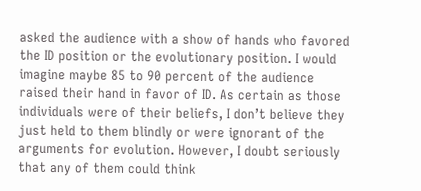asked the audience with a show of hands who favored the ID position or the evolutionary position. I would imagine maybe 85 to 90 percent of the audience raised their hand in favor of ID. As certain as those individuals were of their beliefs, I don’t believe they just held to them blindly or were ignorant of the arguments for evolution. However, I doubt seriously that any of them could think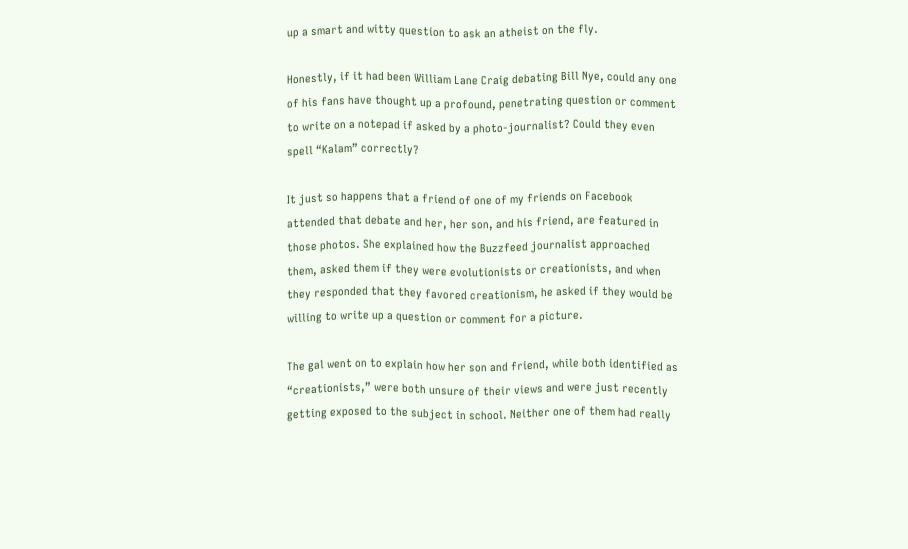up a smart and witty question to ask an atheist on the fly.

Honestly, if it had been William Lane Craig debating Bill Nye, could any one of his fans have thought up a profound, penetrating question or comment to write on a notepad if asked by a photo-journalist? Could they even spell “Kalam” correctly?

It just so happens that a friend of one of my friends on Facebook attended that debate and her, her son, and his friend, are featured in those photos. She explained how the Buzzfeed journalist approached them, asked them if they were evolutionists or creationists, and when they responded that they favored creationism, he asked if they would be willing to write up a question or comment for a picture.

The gal went on to explain how her son and friend, while both identified as “creationists,” were both unsure of their views and were just recently getting exposed to the subject in school. Neither one of them had really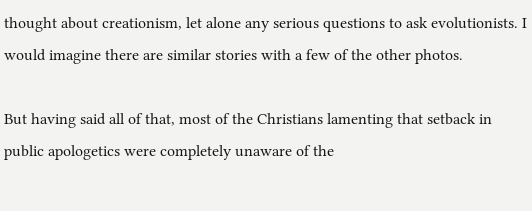thought about creationism, let alone any serious questions to ask evolutionists. I would imagine there are similar stories with a few of the other photos.

But having said all of that, most of the Christians lamenting that setback in public apologetics were completely unaware of the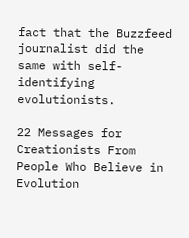fact that the Buzzfeed journalist did the same with self-identifying evolutionists.

22 Messages for Creationists From People Who Believe in Evolution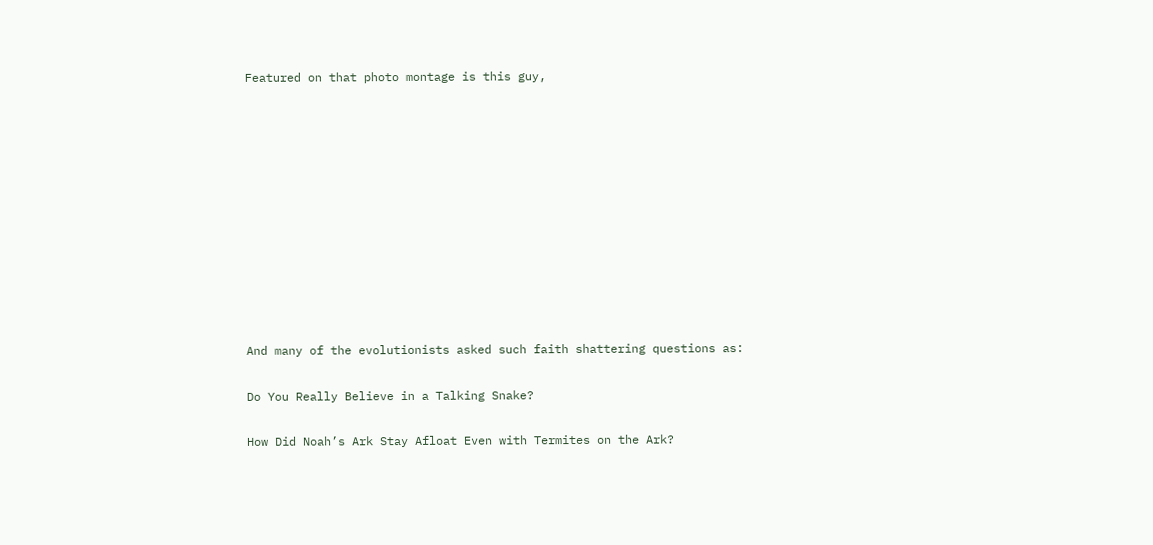Featured on that photo montage is this guy,











And many of the evolutionists asked such faith shattering questions as:

Do You Really Believe in a Talking Snake?

How Did Noah’s Ark Stay Afloat Even with Termites on the Ark?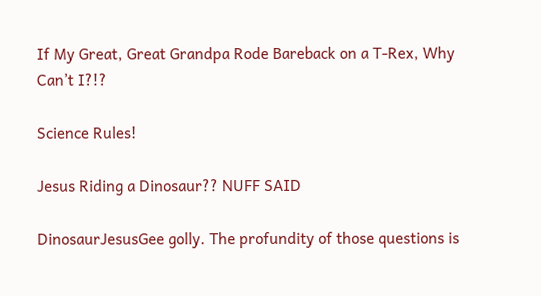If My Great, Great Grandpa Rode Bareback on a T-Rex, Why Can’t I?!?

Science Rules!

Jesus Riding a Dinosaur?? NUFF SAID

DinosaurJesusGee golly. The profundity of those questions is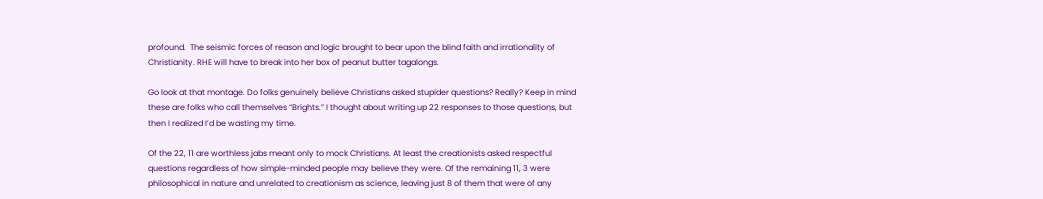profound.  The seismic forces of reason and logic brought to bear upon the blind faith and irrationality of Christianity. RHE will have to break into her box of peanut butter tagalongs.

Go look at that montage. Do folks genuinely believe Christians asked stupider questions? Really? Keep in mind these are folks who call themselves “Brights.” I thought about writing up 22 responses to those questions, but then I realized I’d be wasting my time.

Of the 22, 11 are worthless jabs meant only to mock Christians. At least the creationists asked respectful questions regardless of how simple-minded people may believe they were. Of the remaining 11, 3 were philosophical in nature and unrelated to creationism as science, leaving just 8 of them that were of any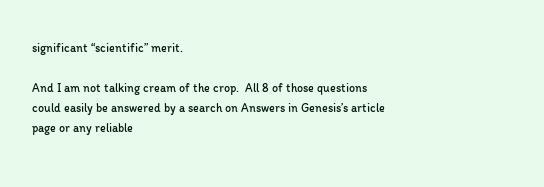significant “scientific” merit.

And I am not talking cream of the crop.  All 8 of those questions could easily be answered by a search on Answers in Genesis’s article page or any reliable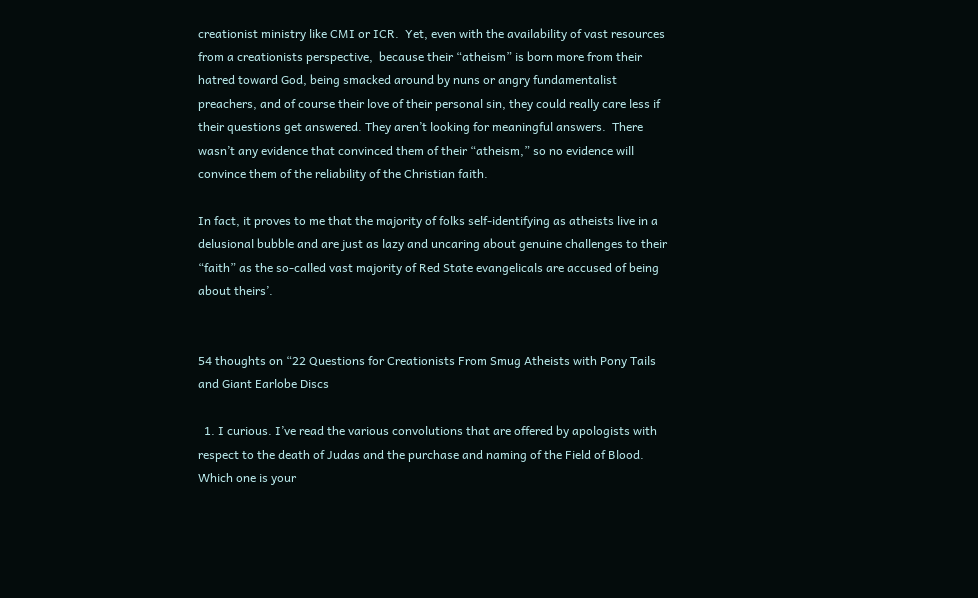creationist ministry like CMI or ICR.  Yet, even with the availability of vast resources from a creationists perspective,  because their “atheism” is born more from their hatred toward God, being smacked around by nuns or angry fundamentalist preachers, and of course their love of their personal sin, they could really care less if their questions get answered. They aren’t looking for meaningful answers.  There wasn’t any evidence that convinced them of their “atheism,” so no evidence will convince them of the reliability of the Christian faith.

In fact, it proves to me that the majority of folks self-identifying as atheists live in a delusional bubble and are just as lazy and uncaring about genuine challenges to their “faith” as the so-called vast majority of Red State evangelicals are accused of being about theirs’.


54 thoughts on “22 Questions for Creationists From Smug Atheists with Pony Tails and Giant Earlobe Discs

  1. I curious. I’ve read the various convolutions that are offered by apologists with respect to the death of Judas and the purchase and naming of the Field of Blood. Which one is your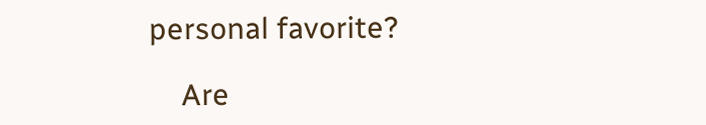personal favorite?

    Are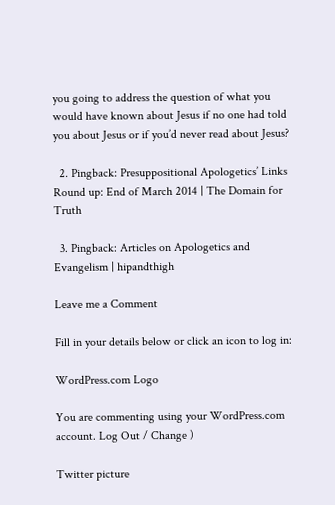you going to address the question of what you would have known about Jesus if no one had told you about Jesus or if you’d never read about Jesus?

  2. Pingback: Presuppositional Apologetics’ Links Round up: End of March 2014 | The Domain for Truth

  3. Pingback: Articles on Apologetics and Evangelism | hipandthigh

Leave me a Comment

Fill in your details below or click an icon to log in:

WordPress.com Logo

You are commenting using your WordPress.com account. Log Out / Change )

Twitter picture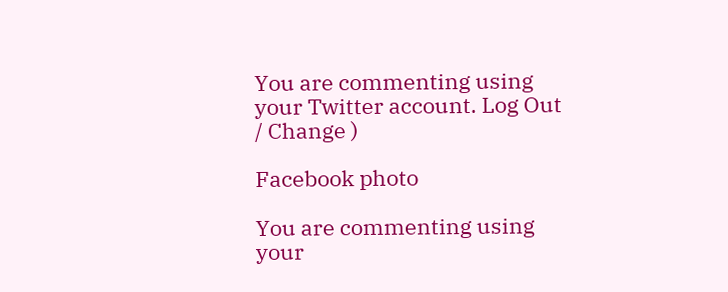You are commenting using your Twitter account. Log Out / Change )

Facebook photo

You are commenting using your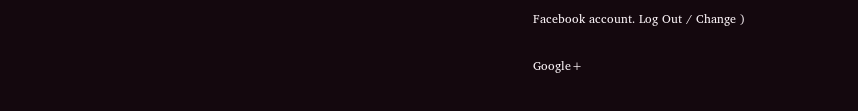Facebook account. Log Out / Change )

Google+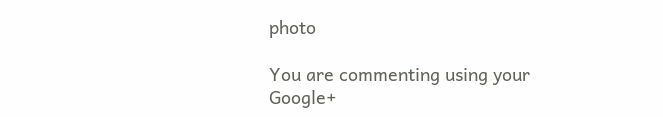photo

You are commenting using your Google+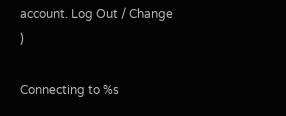account. Log Out / Change )

Connecting to %s